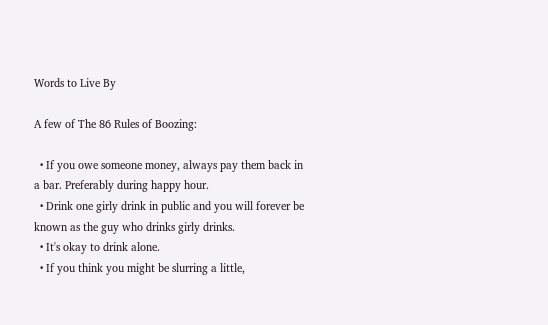Words to Live By

A few of The 86 Rules of Boozing:

  • If you owe someone money, always pay them back in a bar. Preferably during happy hour.
  • Drink one girly drink in public and you will forever be known as the guy who drinks girly drinks.
  • It's okay to drink alone.
  • If you think you might be slurring a little,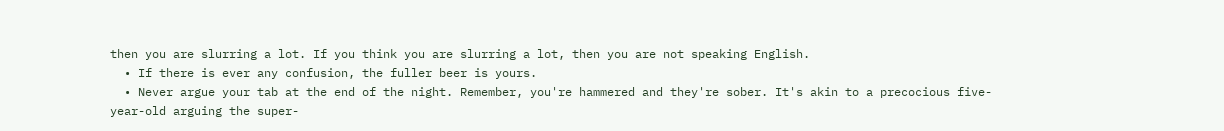then you are slurring a lot. If you think you are slurring a lot, then you are not speaking English.
  • If there is ever any confusion, the fuller beer is yours.
  • Never argue your tab at the end of the night. Remember, you're hammered and they're sober. It's akin to a precocious five-year-old arguing the super-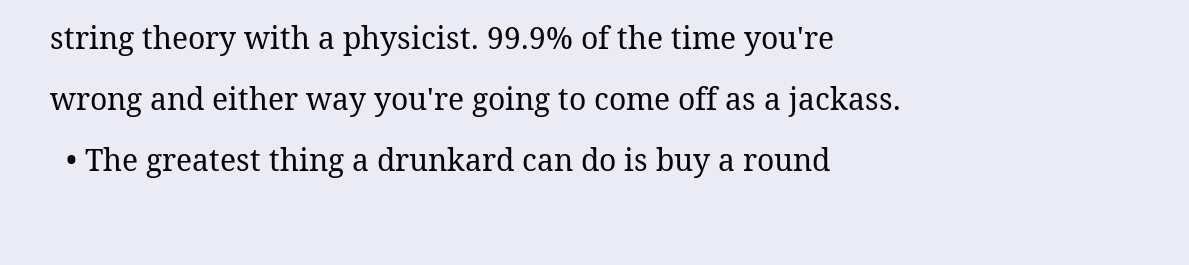string theory with a physicist. 99.9% of the time you're wrong and either way you're going to come off as a jackass.
  • The greatest thing a drunkard can do is buy a round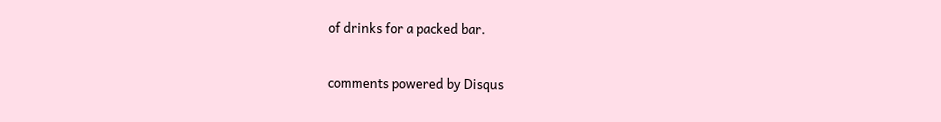of drinks for a packed bar.


comments powered by Disqus